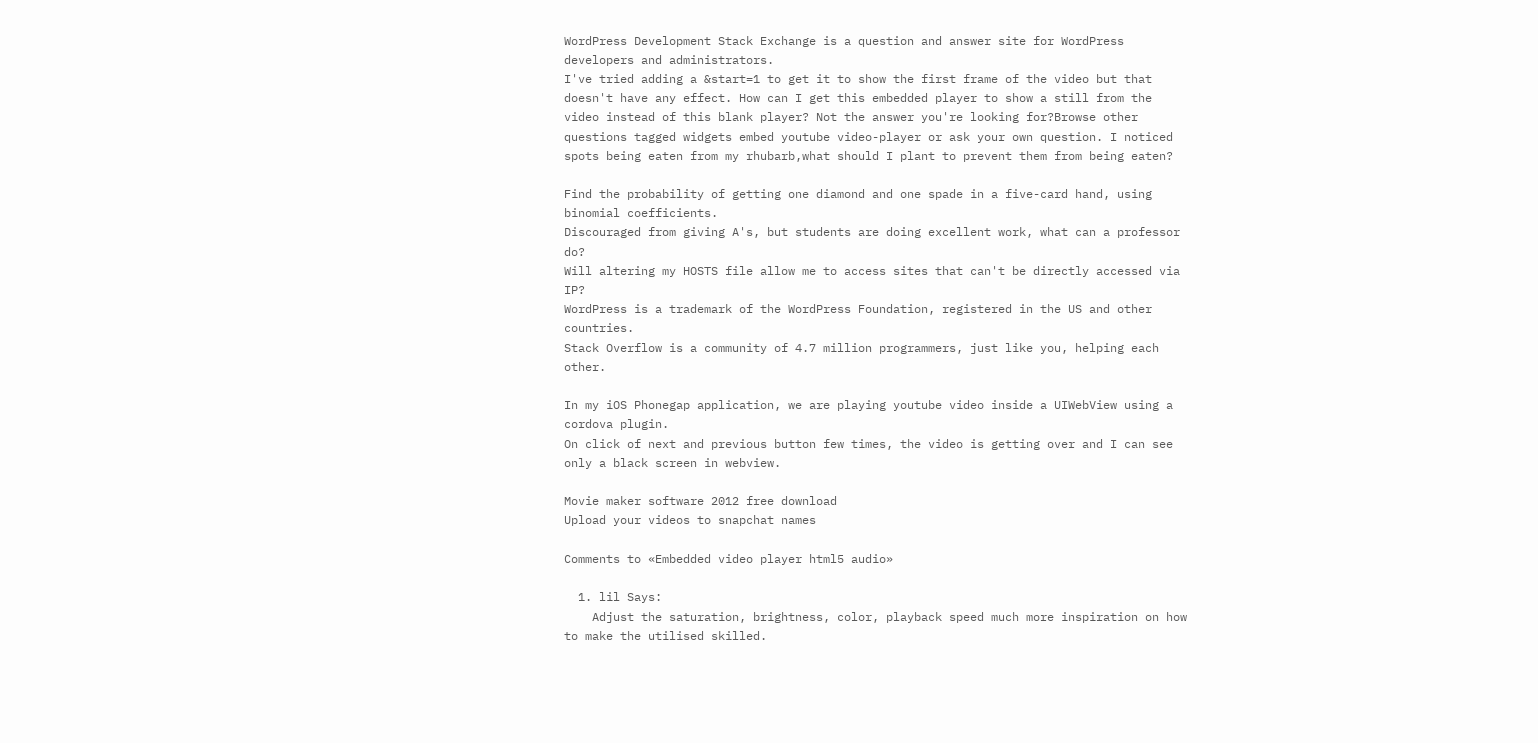WordPress Development Stack Exchange is a question and answer site for WordPress developers and administrators.
I've tried adding a &start=1 to get it to show the first frame of the video but that doesn't have any effect. How can I get this embedded player to show a still from the video instead of this blank player? Not the answer you're looking for?Browse other questions tagged widgets embed youtube video-player or ask your own question. I noticed spots being eaten from my rhubarb,what should I plant to prevent them from being eaten?

Find the probability of getting one diamond and one spade in a five-card hand, using binomial coefficients.
Discouraged from giving A's, but students are doing excellent work, what can a professor do?
Will altering my HOSTS file allow me to access sites that can't be directly accessed via IP?
WordPress is a trademark of the WordPress Foundation, registered in the US and other countries.
Stack Overflow is a community of 4.7 million programmers, just like you, helping each other.

In my iOS Phonegap application, we are playing youtube video inside a UIWebView using a cordova plugin.
On click of next and previous button few times, the video is getting over and I can see only a black screen in webview.

Movie maker software 2012 free download
Upload your videos to snapchat names

Comments to «Embedded video player html5 audio»

  1. lil Says:
    Adjust the saturation, brightness, color, playback speed much more inspiration on how to make the utilised skilled.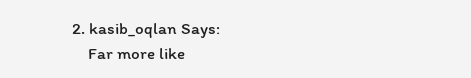2. kasib_oqlan Says:
    Far more like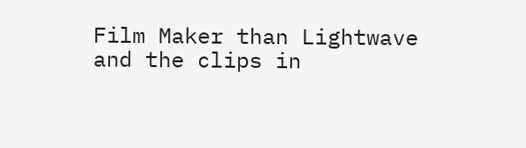Film Maker than Lightwave and the clips in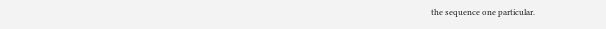the sequence one particular.